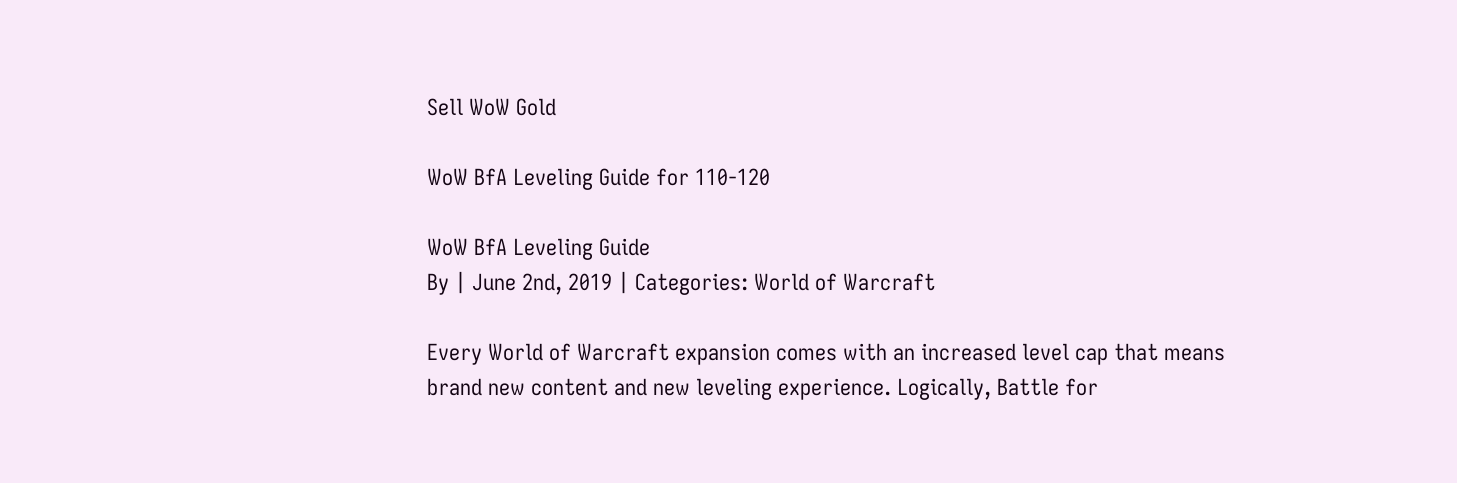Sell WoW Gold

WoW BfA Leveling Guide for 110-120

WoW BfA Leveling Guide
By | June 2nd, 2019 | Categories: World of Warcraft

Every World of Warcraft expansion comes with an increased level cap that means brand new content and new leveling experience. Logically, Battle for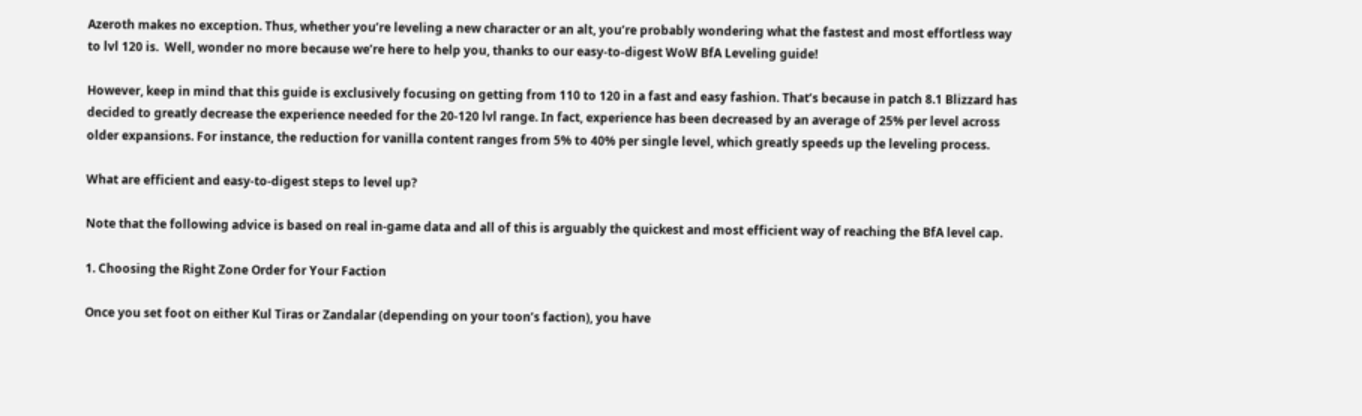Azeroth makes no exception. Thus, whether you’re leveling a new character or an alt, you’re probably wondering what the fastest and most effortless way to lvl 120 is.  Well, wonder no more because we’re here to help you, thanks to our easy-to-digest WoW BfA Leveling guide!

However, keep in mind that this guide is exclusively focusing on getting from 110 to 120 in a fast and easy fashion. That’s because in patch 8.1 Blizzard has decided to greatly decrease the experience needed for the 20-120 lvl range. In fact, experience has been decreased by an average of 25% per level across older expansions. For instance, the reduction for vanilla content ranges from 5% to 40% per single level, which greatly speeds up the leveling process.

What are efficient and easy-to-digest steps to level up?

Note that the following advice is based on real in-game data and all of this is arguably the quickest and most efficient way of reaching the BfA level cap.

1. Choosing the Right Zone Order for Your Faction

Once you set foot on either Kul Tiras or Zandalar (depending on your toon’s faction), you have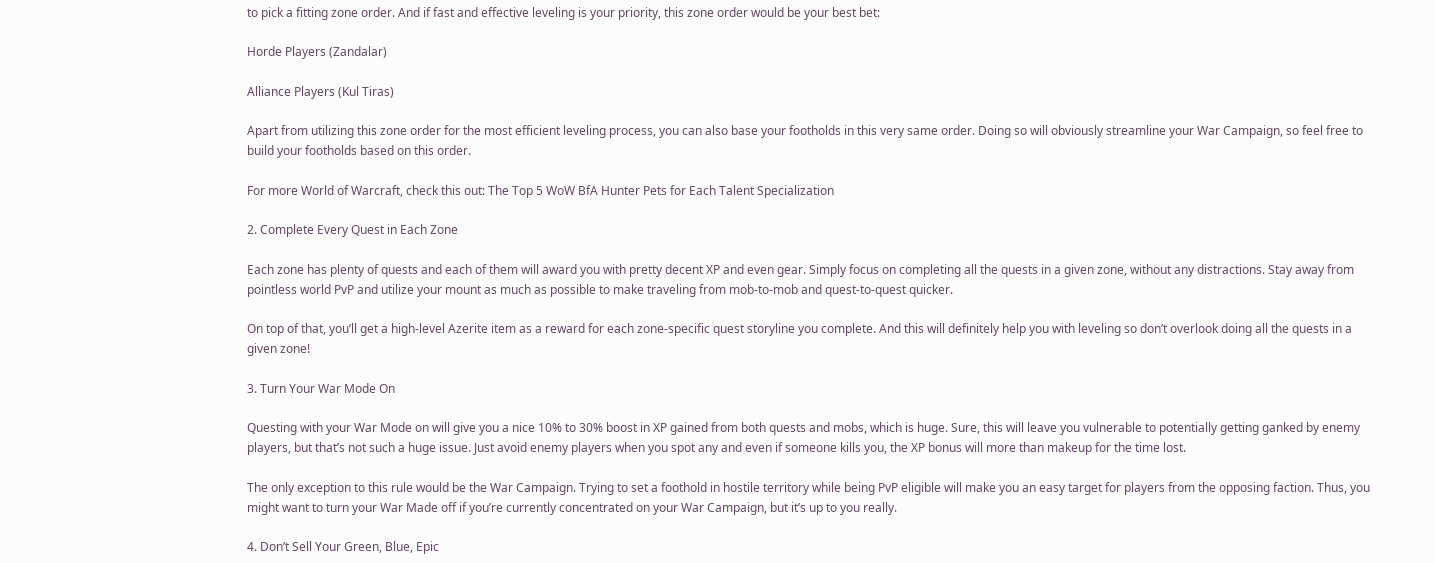to pick a fitting zone order. And if fast and effective leveling is your priority, this zone order would be your best bet:

Horde Players (Zandalar)

Alliance Players (Kul Tiras)

Apart from utilizing this zone order for the most efficient leveling process, you can also base your footholds in this very same order. Doing so will obviously streamline your War Campaign, so feel free to build your footholds based on this order.

For more World of Warcraft, check this out: The Top 5 WoW BfA Hunter Pets for Each Talent Specialization

2. Complete Every Quest in Each Zone

Each zone has plenty of quests and each of them will award you with pretty decent XP and even gear. Simply focus on completing all the quests in a given zone, without any distractions. Stay away from pointless world PvP and utilize your mount as much as possible to make traveling from mob-to-mob and quest-to-quest quicker.

On top of that, you’ll get a high-level Azerite item as a reward for each zone-specific quest storyline you complete. And this will definitely help you with leveling so don’t overlook doing all the quests in a given zone!

3. Turn Your War Mode On

Questing with your War Mode on will give you a nice 10% to 30% boost in XP gained from both quests and mobs, which is huge. Sure, this will leave you vulnerable to potentially getting ganked by enemy players, but that’s not such a huge issue. Just avoid enemy players when you spot any and even if someone kills you, the XP bonus will more than makeup for the time lost.

The only exception to this rule would be the War Campaign. Trying to set a foothold in hostile territory while being PvP eligible will make you an easy target for players from the opposing faction. Thus, you might want to turn your War Made off if you’re currently concentrated on your War Campaign, but it’s up to you really.

4. Don’t Sell Your Green, Blue, Epic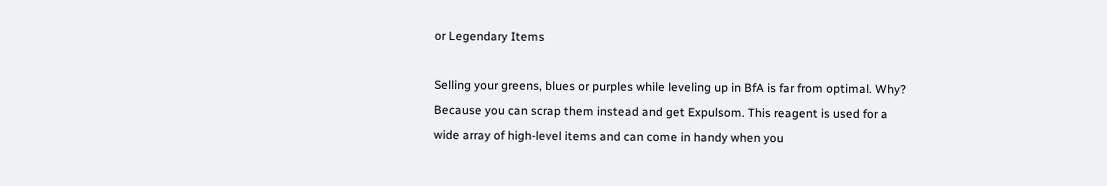or Legendary Items

Selling your greens, blues or purples while leveling up in BfA is far from optimal. Why? Because you can scrap them instead and get Expulsom. This reagent is used for a wide array of high-level items and can come in handy when you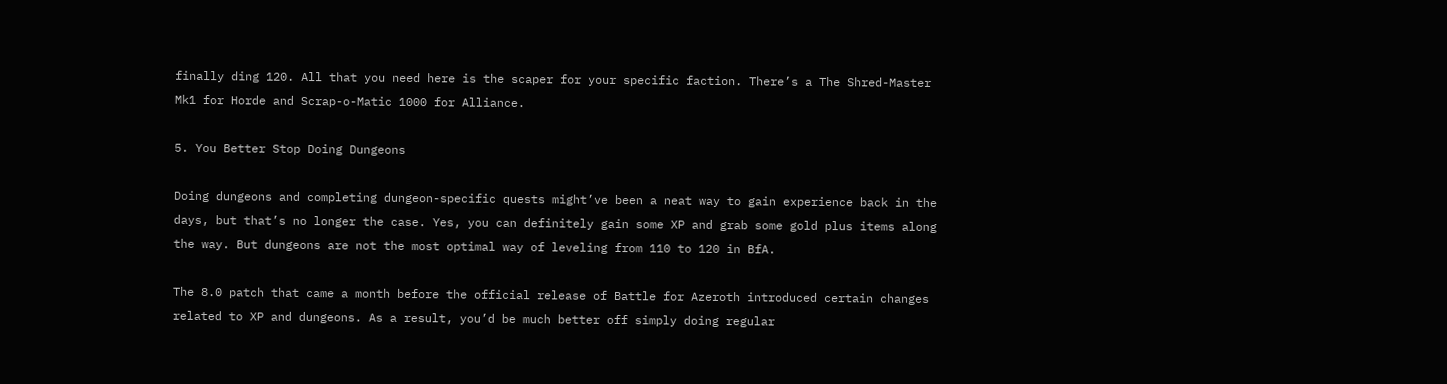finally ding 120. All that you need here is the scaper for your specific faction. There’s a The Shred-Master Mk1 for Horde and Scrap-o-Matic 1000 for Alliance.

5. You Better Stop Doing Dungeons

Doing dungeons and completing dungeon-specific quests might’ve been a neat way to gain experience back in the days, but that’s no longer the case. Yes, you can definitely gain some XP and grab some gold plus items along the way. But dungeons are not the most optimal way of leveling from 110 to 120 in BfA.

The 8.0 patch that came a month before the official release of Battle for Azeroth introduced certain changes related to XP and dungeons. As a result, you’d be much better off simply doing regular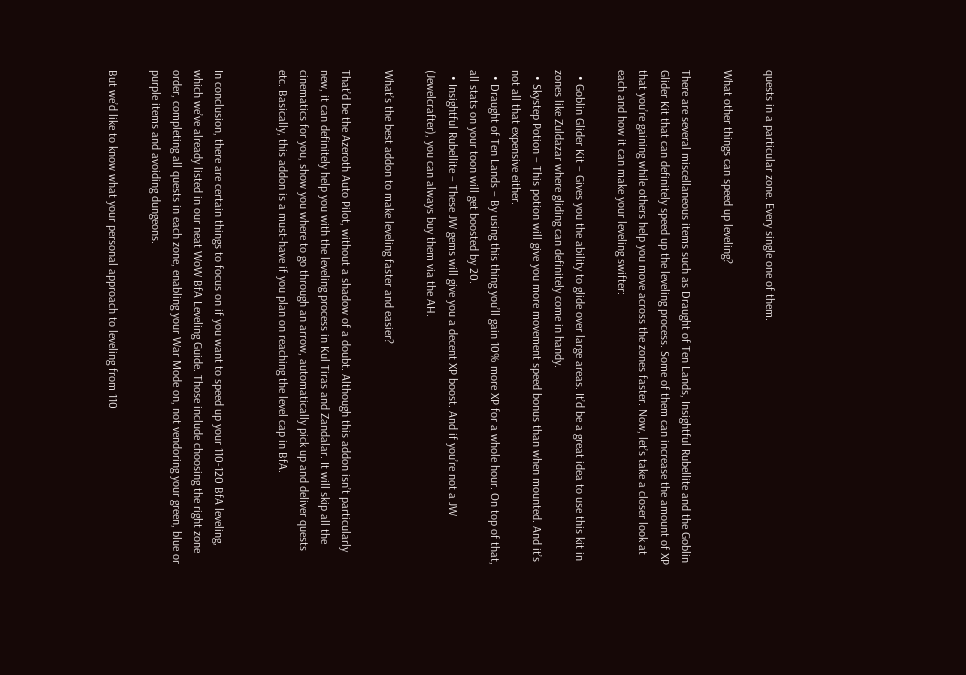quests in a particular zone. Every single one of them.

What other things can speed up leveling?

There are several miscellaneous items such as Draught of Ten Lands, Insightful Rubellite and the Goblin Glider Kit that can definitely speed up the leveling process. Some of them can increase the amount of XP that you’re gaining while others help you move across the zones faster. Now, let’s take a closer look at each and how it can make your leveling swifter:

  • Goblin Glider Kit – Gives you the ability to glide over large areas. It’d be a great idea to use this kit in zones like Zuldazar where gliding can definitely come in handy.
  • Skystep Potion – This potion will give you more movement speed bonus than when mounted. And it’s not all that expensive either.
  • Draught of Ten Lands – By using this thing you’ll gain 10% more XP for a whole hour. On top of that, all stats on your toon will get boosted by 20.
  • Insightful Rubellite – These JW gems will give you a decent XP boost. And if you’re not a JW (Jewelcrafter), you can always buy them via the AH.

What’s the best addon to make leveling faster and easier?

That’d be the Azeroth Auto Pilot, without a shadow of a doubt. Although this addon isn’t particularly new, it can definitely help you with the leveling process in Kul Tiras and Zandalar. It will skip all the cinematics for you, show you where to go through an arrow, automatically pick up and deliver quests etc. Basically, this addon is a must-have if you plan on reaching the level cap in BfA.


In conclusion, there are certain things to focus on if you want to speed up your 110-120 BfA leveling, which we’ve already listed in our neat WoW BfA Leveling Guide. Those include choosing the right zone order, completing all quests in each zone, enabling your War Mode on, not vendoring your green, blue or purple items and avoiding dungeons.

But we’d like to know what your personal approach to leveling from 110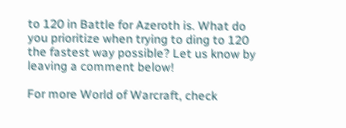to 120 in Battle for Azeroth is. What do you prioritize when trying to ding to 120 the fastest way possible? Let us know by leaving a comment below!

For more World of Warcraft, check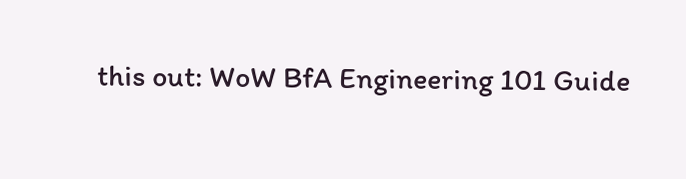this out: WoW BfA Engineering 101 Guide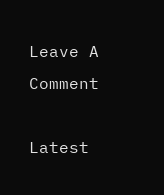Leave A Comment

Latest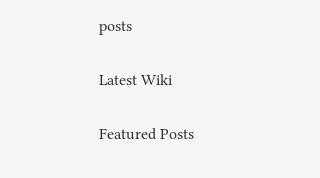posts

Latest Wiki

Featured Posts